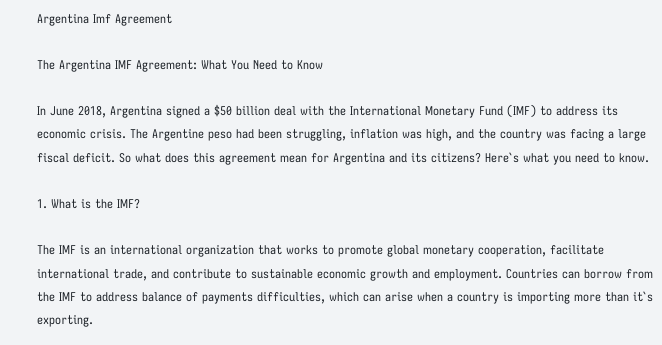Argentina Imf Agreement

The Argentina IMF Agreement: What You Need to Know

In June 2018, Argentina signed a $50 billion deal with the International Monetary Fund (IMF) to address its economic crisis. The Argentine peso had been struggling, inflation was high, and the country was facing a large fiscal deficit. So what does this agreement mean for Argentina and its citizens? Here`s what you need to know.

1. What is the IMF?

The IMF is an international organization that works to promote global monetary cooperation, facilitate international trade, and contribute to sustainable economic growth and employment. Countries can borrow from the IMF to address balance of payments difficulties, which can arise when a country is importing more than it`s exporting.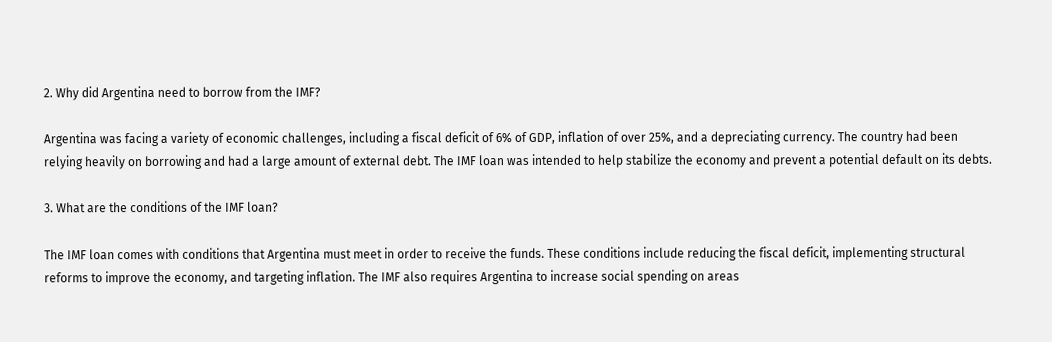2. Why did Argentina need to borrow from the IMF?

Argentina was facing a variety of economic challenges, including a fiscal deficit of 6% of GDP, inflation of over 25%, and a depreciating currency. The country had been relying heavily on borrowing and had a large amount of external debt. The IMF loan was intended to help stabilize the economy and prevent a potential default on its debts.

3. What are the conditions of the IMF loan?

The IMF loan comes with conditions that Argentina must meet in order to receive the funds. These conditions include reducing the fiscal deficit, implementing structural reforms to improve the economy, and targeting inflation. The IMF also requires Argentina to increase social spending on areas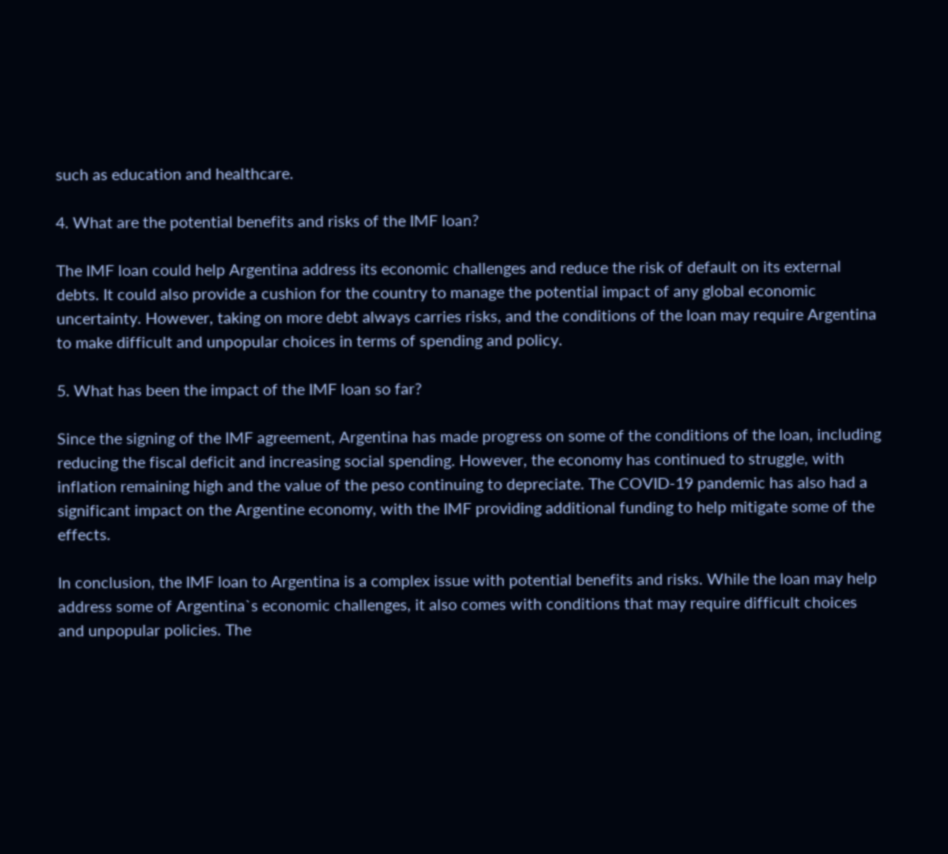such as education and healthcare.

4. What are the potential benefits and risks of the IMF loan?

The IMF loan could help Argentina address its economic challenges and reduce the risk of default on its external debts. It could also provide a cushion for the country to manage the potential impact of any global economic uncertainty. However, taking on more debt always carries risks, and the conditions of the loan may require Argentina to make difficult and unpopular choices in terms of spending and policy.

5. What has been the impact of the IMF loan so far?

Since the signing of the IMF agreement, Argentina has made progress on some of the conditions of the loan, including reducing the fiscal deficit and increasing social spending. However, the economy has continued to struggle, with inflation remaining high and the value of the peso continuing to depreciate. The COVID-19 pandemic has also had a significant impact on the Argentine economy, with the IMF providing additional funding to help mitigate some of the effects.

In conclusion, the IMF loan to Argentina is a complex issue with potential benefits and risks. While the loan may help address some of Argentina`s economic challenges, it also comes with conditions that may require difficult choices and unpopular policies. The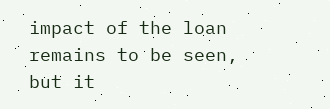impact of the loan remains to be seen, but it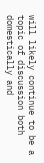will likely continue to be a topic of discussion both domestically and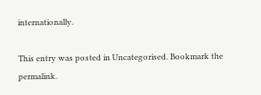internationally.

This entry was posted in Uncategorised. Bookmark the permalink.